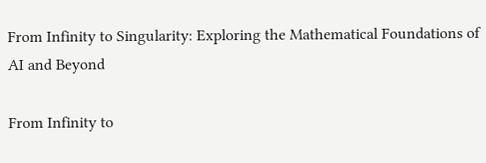From Infinity to Singularity: Exploring the Mathematical Foundations of AI and Beyond

From Infinity to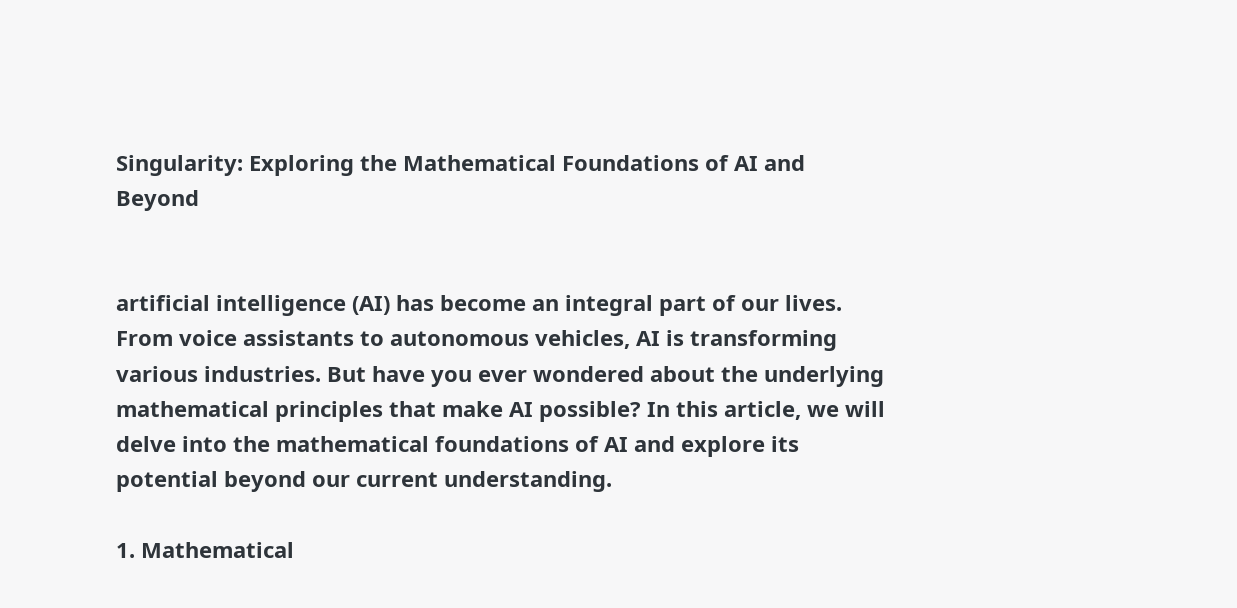Singularity: Exploring the Mathematical Foundations of AI and Beyond


artificial intelligence (AI) has become an integral part of our lives. From voice assistants to autonomous vehicles, AI is transforming various industries. But have you ever wondered about the underlying mathematical principles that make AI possible? In this article, we will delve into the mathematical foundations of AI and explore its potential beyond our current understanding.

1. Mathematical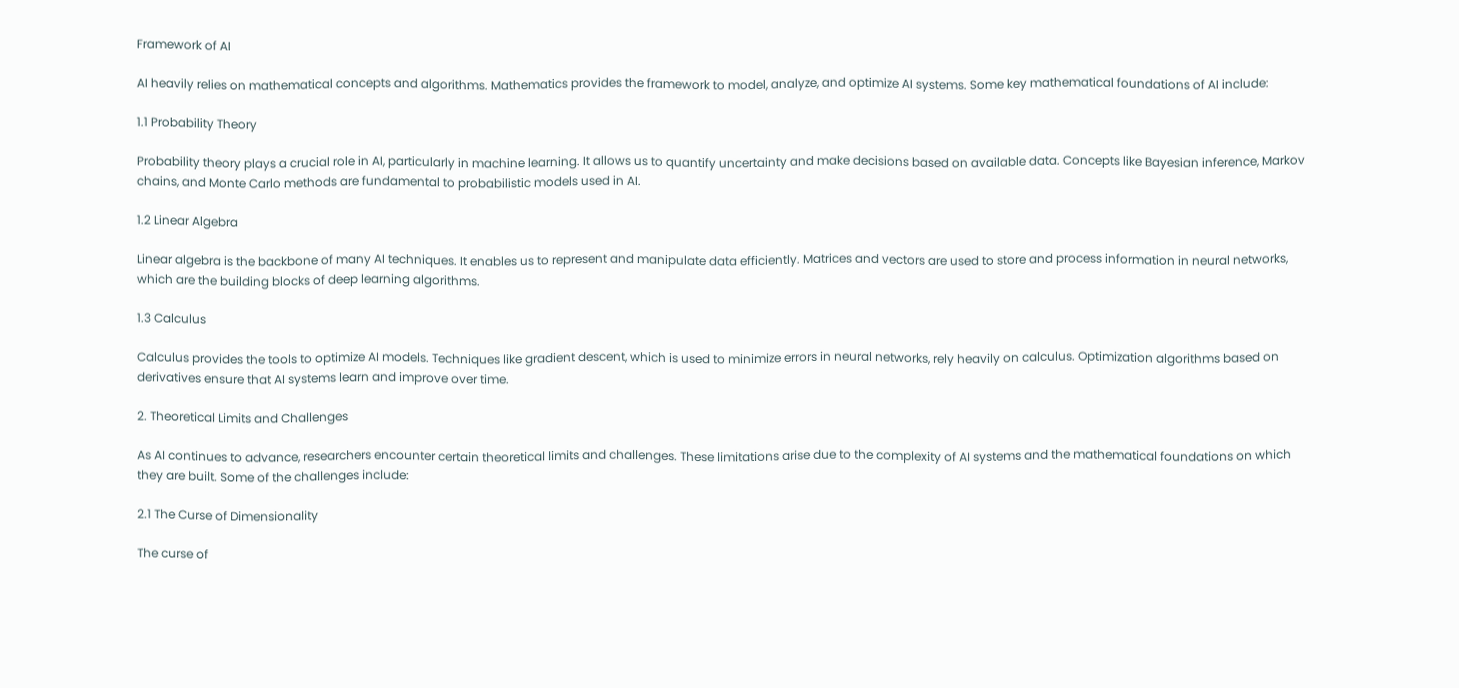Framework of AI

AI heavily relies on mathematical concepts and algorithms. Mathematics provides the framework to model, analyze, and optimize AI systems. Some key mathematical foundations of AI include:

1.1 Probability Theory

Probability theory plays a crucial role in AI, particularly in machine learning. It allows us to quantify uncertainty and make decisions based on available data. Concepts like Bayesian inference, Markov chains, and Monte Carlo methods are fundamental to probabilistic models used in AI.

1.2 Linear Algebra

Linear algebra is the backbone of many AI techniques. It enables us to represent and manipulate data efficiently. Matrices and vectors are used to store and process information in neural networks, which are the building blocks of deep learning algorithms.

1.3 Calculus

Calculus provides the tools to optimize AI models. Techniques like gradient descent, which is used to minimize errors in neural networks, rely heavily on calculus. Optimization algorithms based on derivatives ensure that AI systems learn and improve over time.

2. Theoretical Limits and Challenges

As AI continues to advance, researchers encounter certain theoretical limits and challenges. These limitations arise due to the complexity of AI systems and the mathematical foundations on which they are built. Some of the challenges include:

2.1 The Curse of Dimensionality

The curse of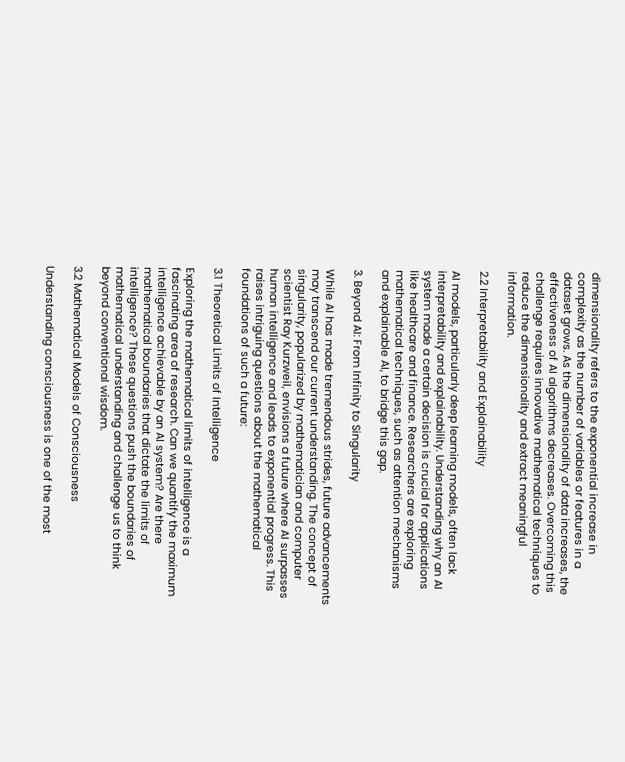dimensionality refers to the exponential increase in complexity as the number of variables or features in a dataset grows. As the dimensionality of data increases, the effectiveness of AI algorithms decreases. Overcoming this challenge requires innovative mathematical techniques to reduce the dimensionality and extract meaningful information.

2.2 Interpretability and Explainability

AI models, particularly deep learning models, often lack interpretability and explainability. Understanding why an AI system made a certain decision is crucial for applications like healthcare and finance. Researchers are exploring mathematical techniques, such as attention mechanisms and explainable AI, to bridge this gap.

3. Beyond AI: From Infinity to Singularity

While AI has made tremendous strides, future advancements may transcend our current understanding. The concept of singularity, popularized by mathematician and computer scientist Ray Kurzweil, envisions a future where AI surpasses human intelligence and leads to exponential progress. This raises intriguing questions about the mathematical foundations of such a future:

3.1 Theoretical Limits of Intelligence

Exploring the mathematical limits of intelligence is a fascinating area of research. Can we quantify the maximum intelligence achievable by an AI system? Are there mathematical boundaries that dictate the limits of intelligence? These questions push the boundaries of mathematical understanding and challenge us to think beyond conventional wisdom.

3.2 Mathematical Models of Consciousness

Understanding consciousness is one of the most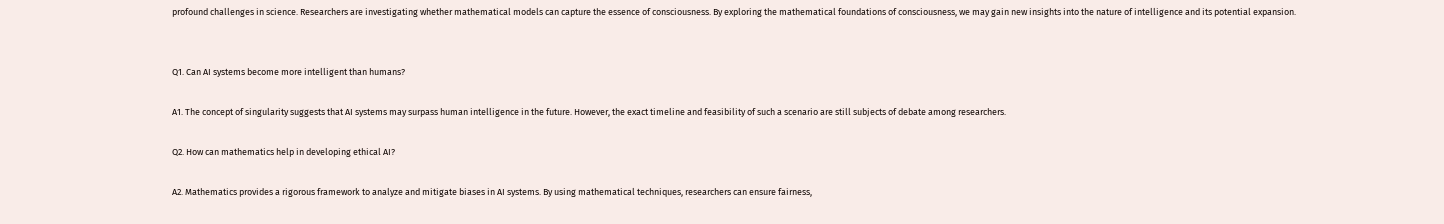profound challenges in science. Researchers are investigating whether mathematical models can capture the essence of consciousness. By exploring the mathematical foundations of consciousness, we may gain new insights into the nature of intelligence and its potential expansion.


Q1. Can AI systems become more intelligent than humans?

A1. The concept of singularity suggests that AI systems may surpass human intelligence in the future. However, the exact timeline and feasibility of such a scenario are still subjects of debate among researchers.

Q2. How can mathematics help in developing ethical AI?

A2. Mathematics provides a rigorous framework to analyze and mitigate biases in AI systems. By using mathematical techniques, researchers can ensure fairness,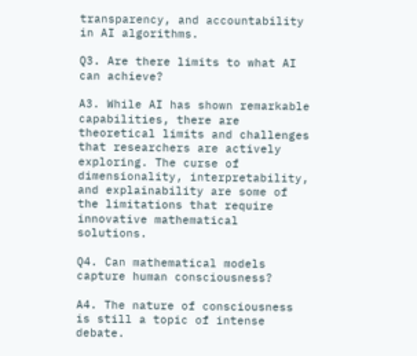transparency, and accountability in AI algorithms.

Q3. Are there limits to what AI can achieve?

A3. While AI has shown remarkable capabilities, there are theoretical limits and challenges that researchers are actively exploring. The curse of dimensionality, interpretability, and explainability are some of the limitations that require innovative mathematical solutions.

Q4. Can mathematical models capture human consciousness?

A4. The nature of consciousness is still a topic of intense debate.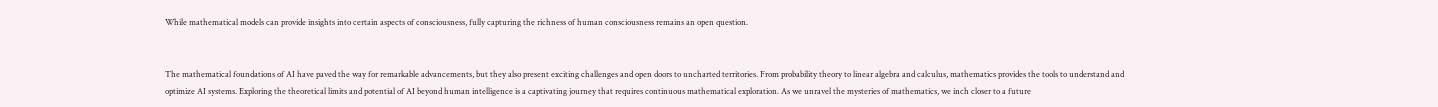While mathematical models can provide insights into certain aspects of consciousness, fully capturing the richness of human consciousness remains an open question.


The mathematical foundations of AI have paved the way for remarkable advancements, but they also present exciting challenges and open doors to uncharted territories. From probability theory to linear algebra and calculus, mathematics provides the tools to understand and optimize AI systems. Exploring the theoretical limits and potential of AI beyond human intelligence is a captivating journey that requires continuous mathematical exploration. As we unravel the mysteries of mathematics, we inch closer to a future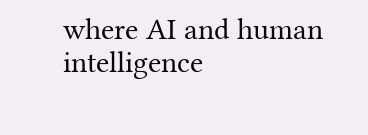where AI and human intelligence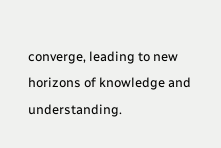converge, leading to new horizons of knowledge and understanding.